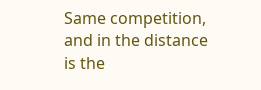Same competition, and in the distance is the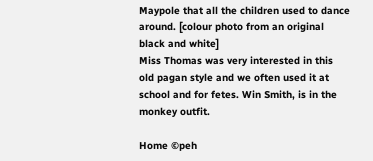Maypole that all the children used to dance around. [colour photo from an original black and white]
Miss Thomas was very interested in this old pagan style and we often used it at school and for fetes. Win Smith, is in the monkey outfit.

Home ©peh